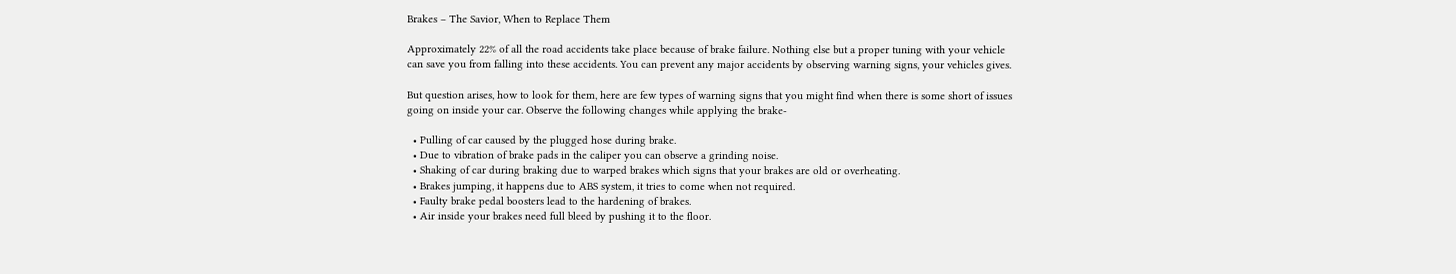Brakes – The Savior, When to Replace Them

Approximately 22% of all the road accidents take place because of brake failure. Nothing else but a proper tuning with your vehicle can save you from falling into these accidents. You can prevent any major accidents by observing warning signs, your vehicles gives.

But question arises, how to look for them, here are few types of warning signs that you might find when there is some short of issues going on inside your car. Observe the following changes while applying the brake-

  • Pulling of car caused by the plugged hose during brake.
  • Due to vibration of brake pads in the caliper you can observe a grinding noise.
  • Shaking of car during braking due to warped brakes which signs that your brakes are old or overheating.
  • Brakes jumping, it happens due to ABS system, it tries to come when not required.
  • Faulty brake pedal boosters lead to the hardening of brakes.
  • Air inside your brakes need full bleed by pushing it to the floor.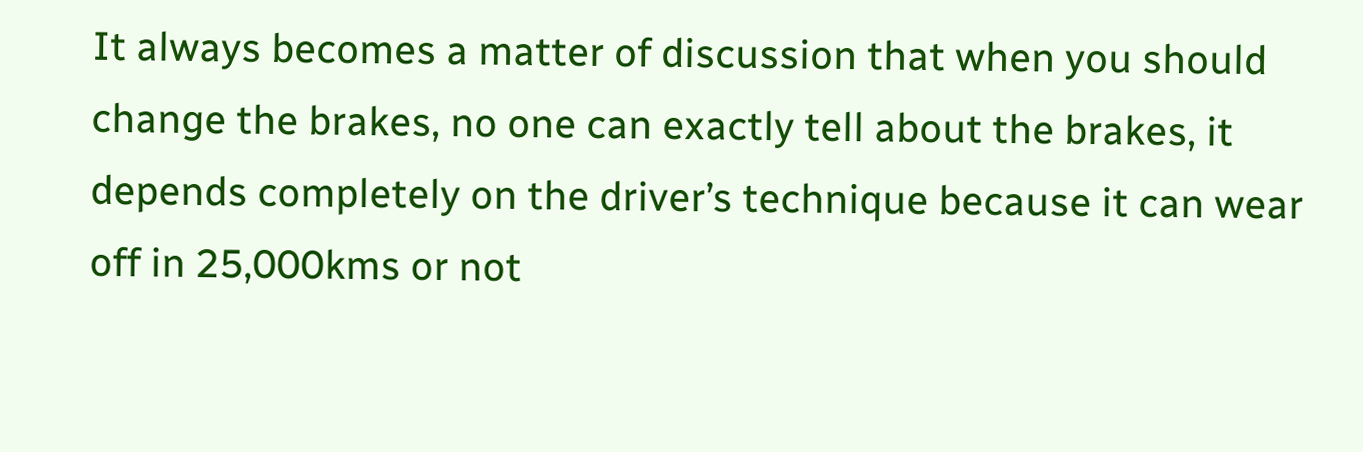It always becomes a matter of discussion that when you should change the brakes, no one can exactly tell about the brakes, it depends completely on the driver’s technique because it can wear off in 25,000kms or not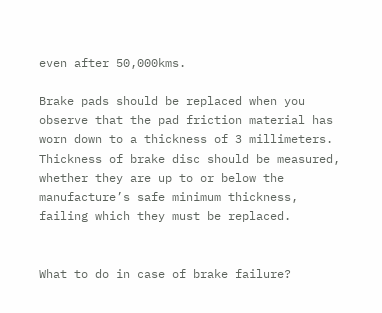even after 50,000kms.

Brake pads should be replaced when you observe that the pad friction material has worn down to a thickness of 3 millimeters. Thickness of brake disc should be measured, whether they are up to or below the manufacture’s safe minimum thickness, failing which they must be replaced.


What to do in case of brake failure?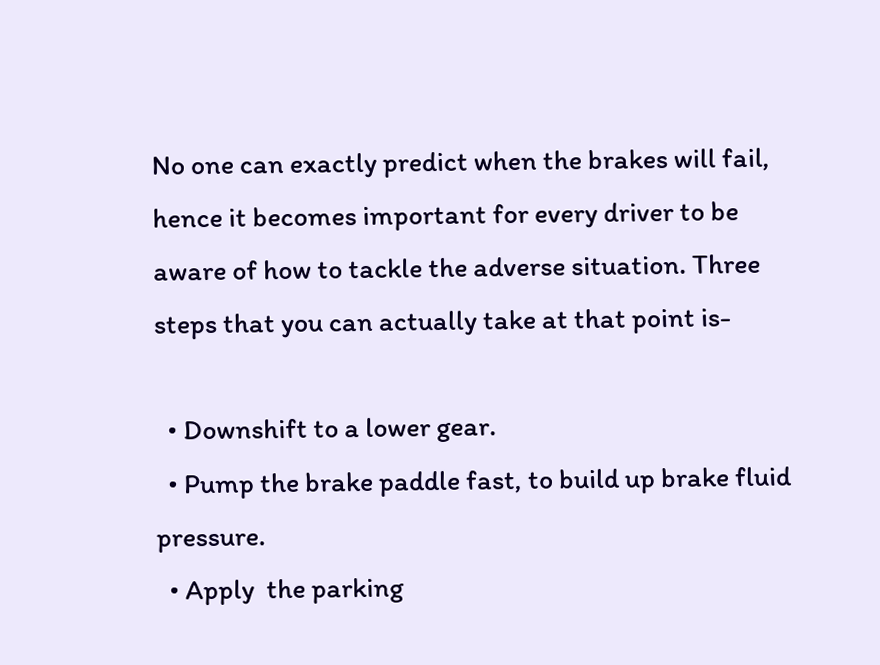No one can exactly predict when the brakes will fail, hence it becomes important for every driver to be aware of how to tackle the adverse situation. Three steps that you can actually take at that point is-

  • Downshift to a lower gear.
  • Pump the brake paddle fast, to build up brake fluid pressure.
  • Apply  the parking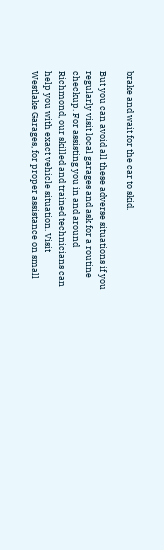brake and wait for the car to skid.

But you can avoid all these adverse situations if you regularly visit local garages and ask for a routine checkup. For assisting you in and around Richmond, our skilled and trained technicians can help you with exact vehicle situation. Visit Westlake Garages, for proper assistance on small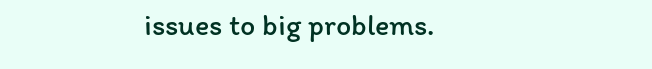issues to big problems.